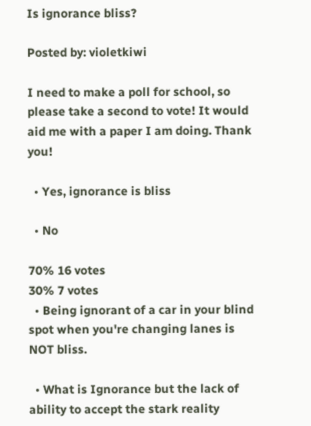Is ignorance bliss?

Posted by: violetkiwi

I need to make a poll for school, so please take a second to vote! It would aid me with a paper I am doing. Thank you!

  • Yes, ignorance is bliss

  • No

70% 16 votes
30% 7 votes
  • Being ignorant of a car in your blind spot when you're changing lanes is NOT bliss.

  • What is Ignorance but the lack of ability to accept the stark reality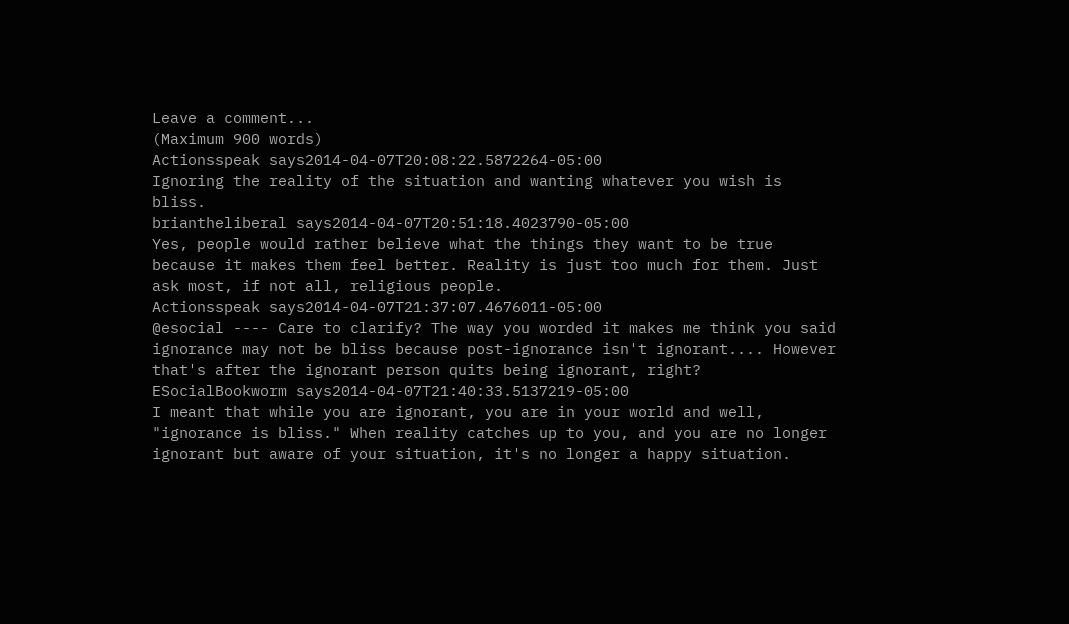Leave a comment...
(Maximum 900 words)
Actionsspeak says2014-04-07T20:08:22.5872264-05:00
Ignoring the reality of the situation and wanting whatever you wish is bliss.
briantheliberal says2014-04-07T20:51:18.4023790-05:00
Yes, people would rather believe what the things they want to be true because it makes them feel better. Reality is just too much for them. Just ask most, if not all, religious people.
Actionsspeak says2014-04-07T21:37:07.4676011-05:00
@esocial ---- Care to clarify? The way you worded it makes me think you said ignorance may not be bliss because post-ignorance isn't ignorant.... However that's after the ignorant person quits being ignorant, right?
ESocialBookworm says2014-04-07T21:40:33.5137219-05:00
I meant that while you are ignorant, you are in your world and well, "ignorance is bliss." When reality catches up to you, and you are no longer ignorant but aware of your situation, it's no longer a happy situation.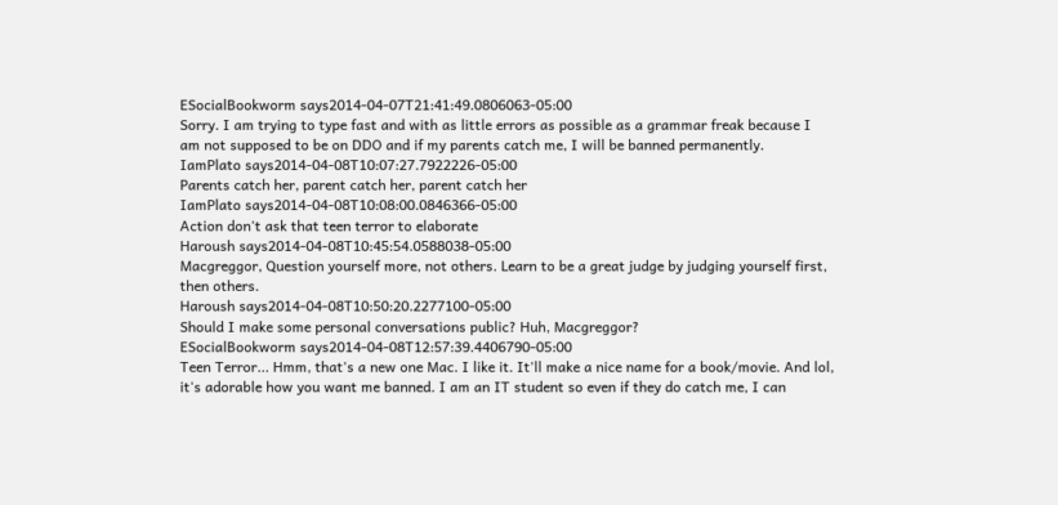ESocialBookworm says2014-04-07T21:41:49.0806063-05:00
Sorry. I am trying to type fast and with as little errors as possible as a grammar freak because I am not supposed to be on DDO and if my parents catch me, I will be banned permanently.
IamPlato says2014-04-08T10:07:27.7922226-05:00
Parents catch her, parent catch her, parent catch her
IamPlato says2014-04-08T10:08:00.0846366-05:00
Action don't ask that teen terror to elaborate
Haroush says2014-04-08T10:45:54.0588038-05:00
Macgreggor, Question yourself more, not others. Learn to be a great judge by judging yourself first, then others.
Haroush says2014-04-08T10:50:20.2277100-05:00
Should I make some personal conversations public? Huh, Macgreggor?
ESocialBookworm says2014-04-08T12:57:39.4406790-05:00
Teen Terror... Hmm, that's a new one Mac. I like it. It'll make a nice name for a book/movie. And lol, it's adorable how you want me banned. I am an IT student so even if they do catch me, I can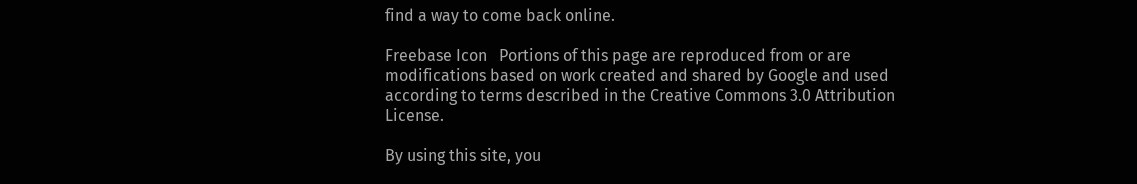find a way to come back online.

Freebase Icon   Portions of this page are reproduced from or are modifications based on work created and shared by Google and used according to terms described in the Creative Commons 3.0 Attribution License.

By using this site, you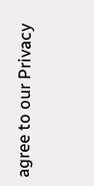agree to our Privacy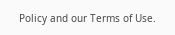Policy and our Terms of Use.